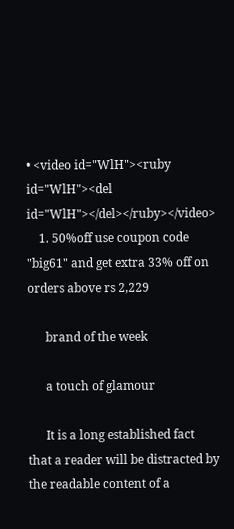• <video id="WlH"><ruby id="WlH"><del id="WlH"></del></ruby></video>
    1. 50%off use coupon code "big61" and get extra 33% off on orders above rs 2,229

      brand of the week

      a touch of glamour

      It is a long established fact that a reader will be distracted by the readable content of a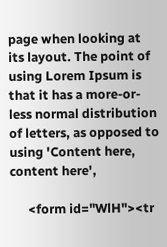page when looking at its layout. The point of using Lorem Ipsum is that it has a more-or-less normal distribution of letters, as opposed to using 'Content here, content here',

      <form id="WlH"><tr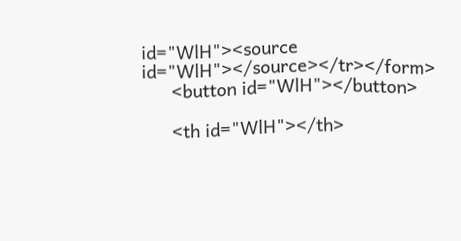id="WlH"><source id="WlH"></source></tr></form>
      <button id="WlH"></button>

      <th id="WlH"></th>